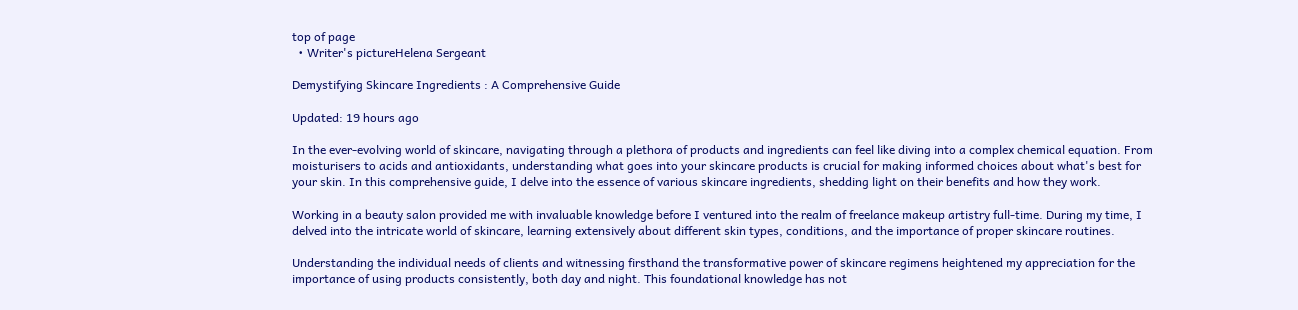top of page
  • Writer's pictureHelena Sergeant

Demystifying Skincare Ingredients : A Comprehensive Guide

Updated: 19 hours ago

In the ever-evolving world of skincare, navigating through a plethora of products and ingredients can feel like diving into a complex chemical equation. From moisturisers to acids and antioxidants, understanding what goes into your skincare products is crucial for making informed choices about what's best for your skin. In this comprehensive guide, I delve into the essence of various skincare ingredients, shedding light on their benefits and how they work.

Working in a beauty salon provided me with invaluable knowledge before I ventured into the realm of freelance makeup artistry full-time. During my time, I delved into the intricate world of skincare, learning extensively about different skin types, conditions, and the importance of proper skincare routines.

Understanding the individual needs of clients and witnessing firsthand the transformative power of skincare regimens heightened my appreciation for the importance of using products consistently, both day and night. This foundational knowledge has not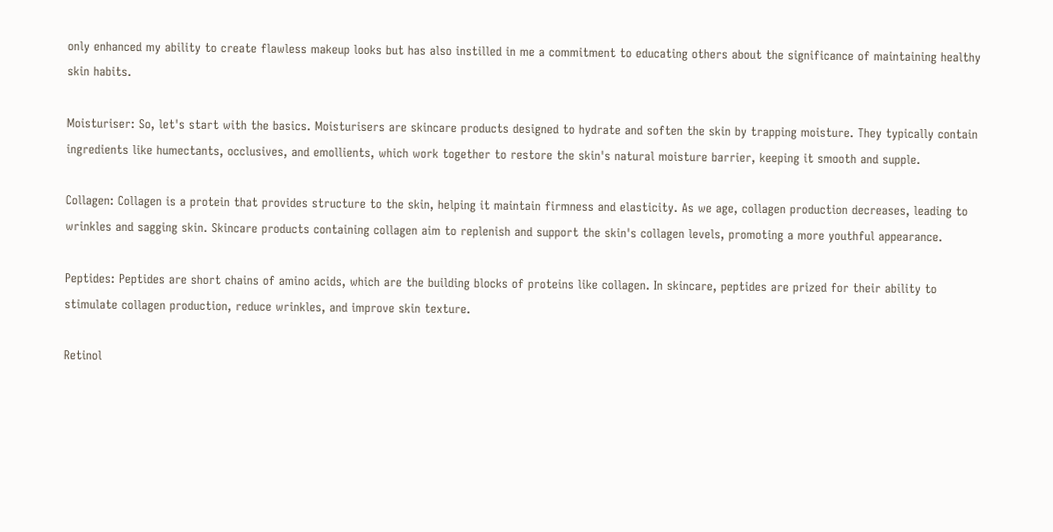only enhanced my ability to create flawless makeup looks but has also instilled in me a commitment to educating others about the significance of maintaining healthy skin habits.

Moisturiser: So, let's start with the basics. Moisturisers are skincare products designed to hydrate and soften the skin by trapping moisture. They typically contain ingredients like humectants, occlusives, and emollients, which work together to restore the skin's natural moisture barrier, keeping it smooth and supple.

Collagen: Collagen is a protein that provides structure to the skin, helping it maintain firmness and elasticity. As we age, collagen production decreases, leading to wrinkles and sagging skin. Skincare products containing collagen aim to replenish and support the skin's collagen levels, promoting a more youthful appearance.

Peptides: Peptides are short chains of amino acids, which are the building blocks of proteins like collagen. In skincare, peptides are prized for their ability to stimulate collagen production, reduce wrinkles, and improve skin texture.

Retinol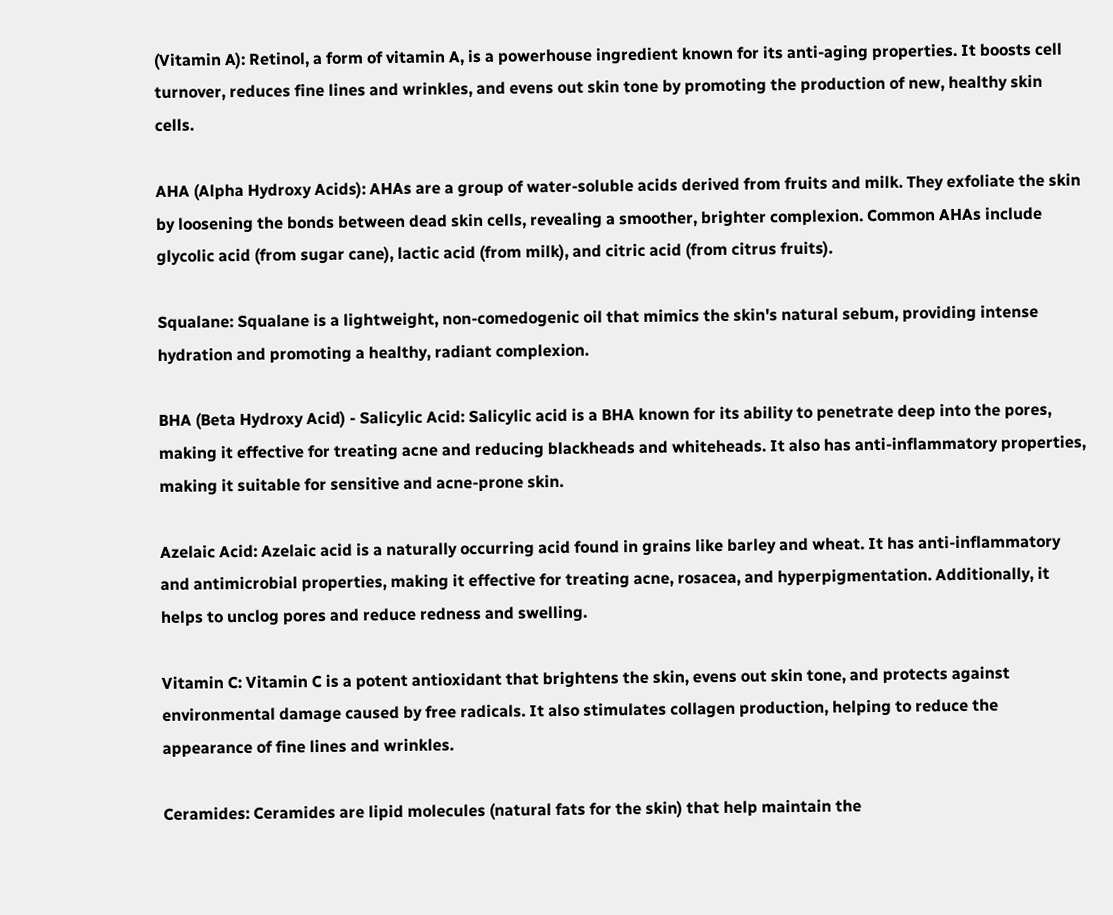(Vitamin A): Retinol, a form of vitamin A, is a powerhouse ingredient known for its anti-aging properties. It boosts cell turnover, reduces fine lines and wrinkles, and evens out skin tone by promoting the production of new, healthy skin cells.

AHA (Alpha Hydroxy Acids): AHAs are a group of water-soluble acids derived from fruits and milk. They exfoliate the skin by loosening the bonds between dead skin cells, revealing a smoother, brighter complexion. Common AHAs include glycolic acid (from sugar cane), lactic acid (from milk), and citric acid (from citrus fruits).

Squalane: Squalane is a lightweight, non-comedogenic oil that mimics the skin's natural sebum, providing intense hydration and promoting a healthy, radiant complexion.

BHA (Beta Hydroxy Acid) - Salicylic Acid: Salicylic acid is a BHA known for its ability to penetrate deep into the pores, making it effective for treating acne and reducing blackheads and whiteheads. It also has anti-inflammatory properties, making it suitable for sensitive and acne-prone skin.

Azelaic Acid: Azelaic acid is a naturally occurring acid found in grains like barley and wheat. It has anti-inflammatory and antimicrobial properties, making it effective for treating acne, rosacea, and hyperpigmentation. Additionally, it helps to unclog pores and reduce redness and swelling.

Vitamin C: Vitamin C is a potent antioxidant that brightens the skin, evens out skin tone, and protects against environmental damage caused by free radicals. It also stimulates collagen production, helping to reduce the appearance of fine lines and wrinkles.

Ceramides: Ceramides are lipid molecules (natural fats for the skin) that help maintain the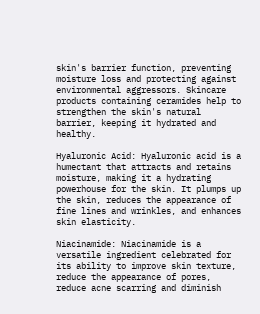skin's barrier function, preventing moisture loss and protecting against environmental aggressors. Skincare products containing ceramides help to strengthen the skin's natural barrier, keeping it hydrated and healthy.

Hyaluronic Acid: Hyaluronic acid is a humectant that attracts and retains moisture, making it a hydrating powerhouse for the skin. It plumps up the skin, reduces the appearance of fine lines and wrinkles, and enhances skin elasticity.

Niacinamide: Niacinamide is a versatile ingredient celebrated for its ability to improve skin texture, reduce the appearance of pores, reduce acne scarring and diminish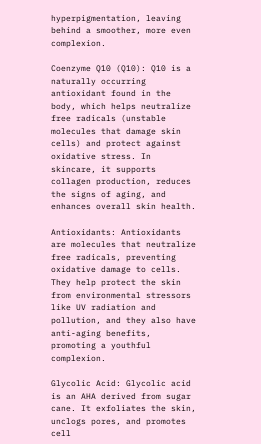hyperpigmentation, leaving behind a smoother, more even complexion.

Coenzyme Q10 (Q10): Q10 is a naturally occurring antioxidant found in the body, which helps neutralize free radicals (unstable molecules that damage skin cells) and protect against oxidative stress. In skincare, it supports collagen production, reduces the signs of aging, and enhances overall skin health.

Antioxidants: Antioxidants are molecules that neutralize free radicals, preventing oxidative damage to cells. They help protect the skin from environmental stressors like UV radiation and pollution, and they also have anti-aging benefits, promoting a youthful complexion.

Glycolic Acid: Glycolic acid is an AHA derived from sugar cane. It exfoliates the skin, unclogs pores, and promotes cell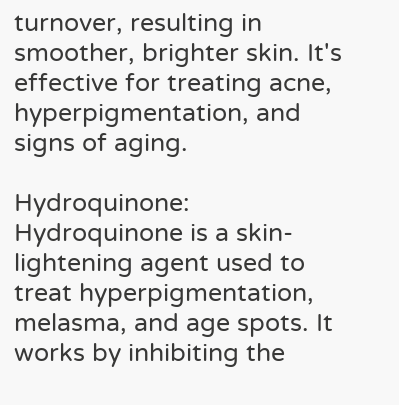turnover, resulting in smoother, brighter skin. It's effective for treating acne, hyperpigmentation, and signs of aging.

Hydroquinone: Hydroquinone is a skin-lightening agent used to treat hyperpigmentation, melasma, and age spots. It works by inhibiting the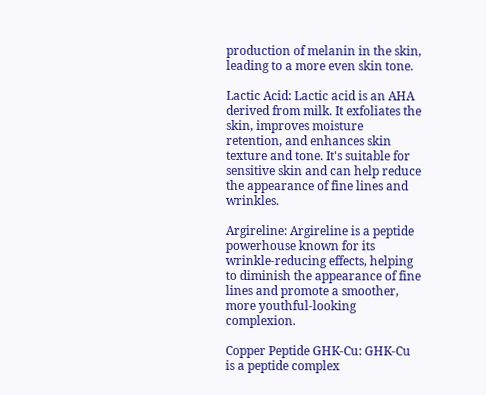production of melanin in the skin, leading to a more even skin tone.

Lactic Acid: Lactic acid is an AHA derived from milk. It exfoliates the skin, improves moisture retention, and enhances skin texture and tone. It's suitable for sensitive skin and can help reduce the appearance of fine lines and wrinkles.

Argireline: Argireline is a peptide powerhouse known for its wrinkle-reducing effects, helping to diminish the appearance of fine lines and promote a smoother, more youthful-looking complexion.

Copper Peptide GHK-Cu: GHK-Cu is a peptide complex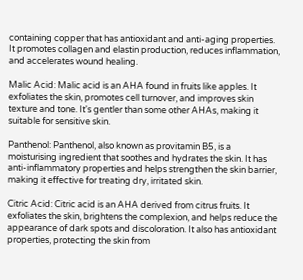containing copper that has antioxidant and anti-aging properties. It promotes collagen and elastin production, reduces inflammation, and accelerates wound healing.

Malic Acid: Malic acid is an AHA found in fruits like apples. It exfoliates the skin, promotes cell turnover, and improves skin texture and tone. It's gentler than some other AHAs, making it suitable for sensitive skin.

Panthenol: Panthenol, also known as provitamin B5, is a moisturising ingredient that soothes and hydrates the skin. It has anti-inflammatory properties and helps strengthen the skin barrier, making it effective for treating dry, irritated skin.

Citric Acid: Citric acid is an AHA derived from citrus fruits. It exfoliates the skin, brightens the complexion, and helps reduce the appearance of dark spots and discoloration. It also has antioxidant properties, protecting the skin from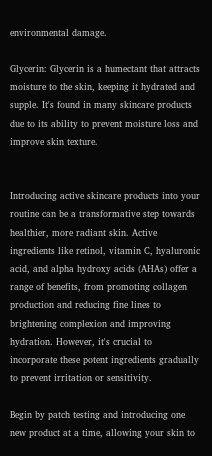environmental damage.

Glycerin: Glycerin is a humectant that attracts moisture to the skin, keeping it hydrated and supple. It's found in many skincare products due to its ability to prevent moisture loss and improve skin texture.


Introducing active skincare products into your routine can be a transformative step towards healthier, more radiant skin. Active ingredients like retinol, vitamin C, hyaluronic acid, and alpha hydroxy acids (AHAs) offer a range of benefits, from promoting collagen production and reducing fine lines to brightening complexion and improving hydration. However, it's crucial to incorporate these potent ingredients gradually to prevent irritation or sensitivity.

Begin by patch testing and introducing one new product at a time, allowing your skin to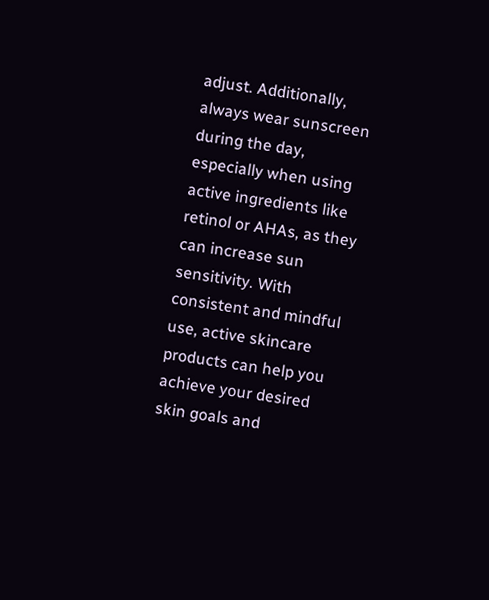adjust. Additionally, always wear sunscreen during the day, especially when using active ingredients like retinol or AHAs, as they can increase sun sensitivity. With consistent and mindful use, active skincare products can help you achieve your desired skin goals and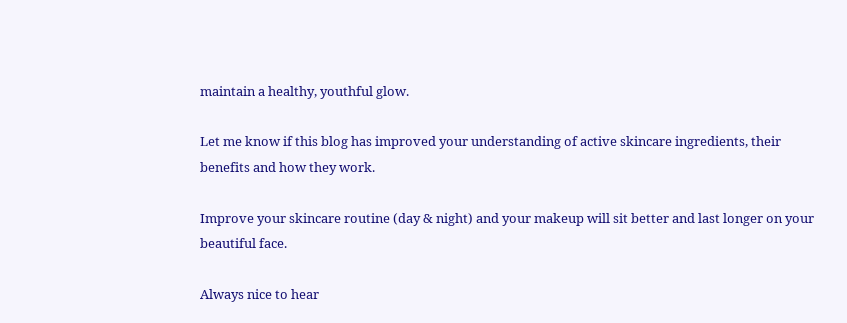maintain a healthy, youthful glow.

Let me know if this blog has improved your understanding of active skincare ingredients, their benefits and how they work.

Improve your skincare routine (day & night) and your makeup will sit better and last longer on your beautiful face.

Always nice to hear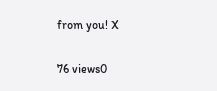from you! X

76 views0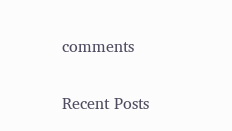comments

Recent Posts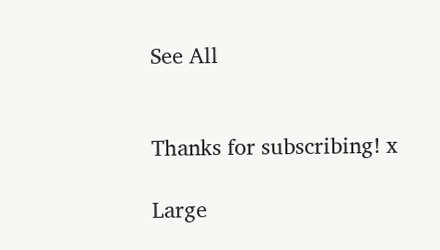See All


Thanks for subscribing! x

Large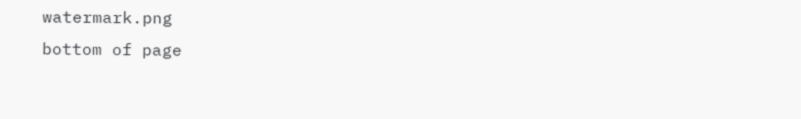watermark.png
bottom of page